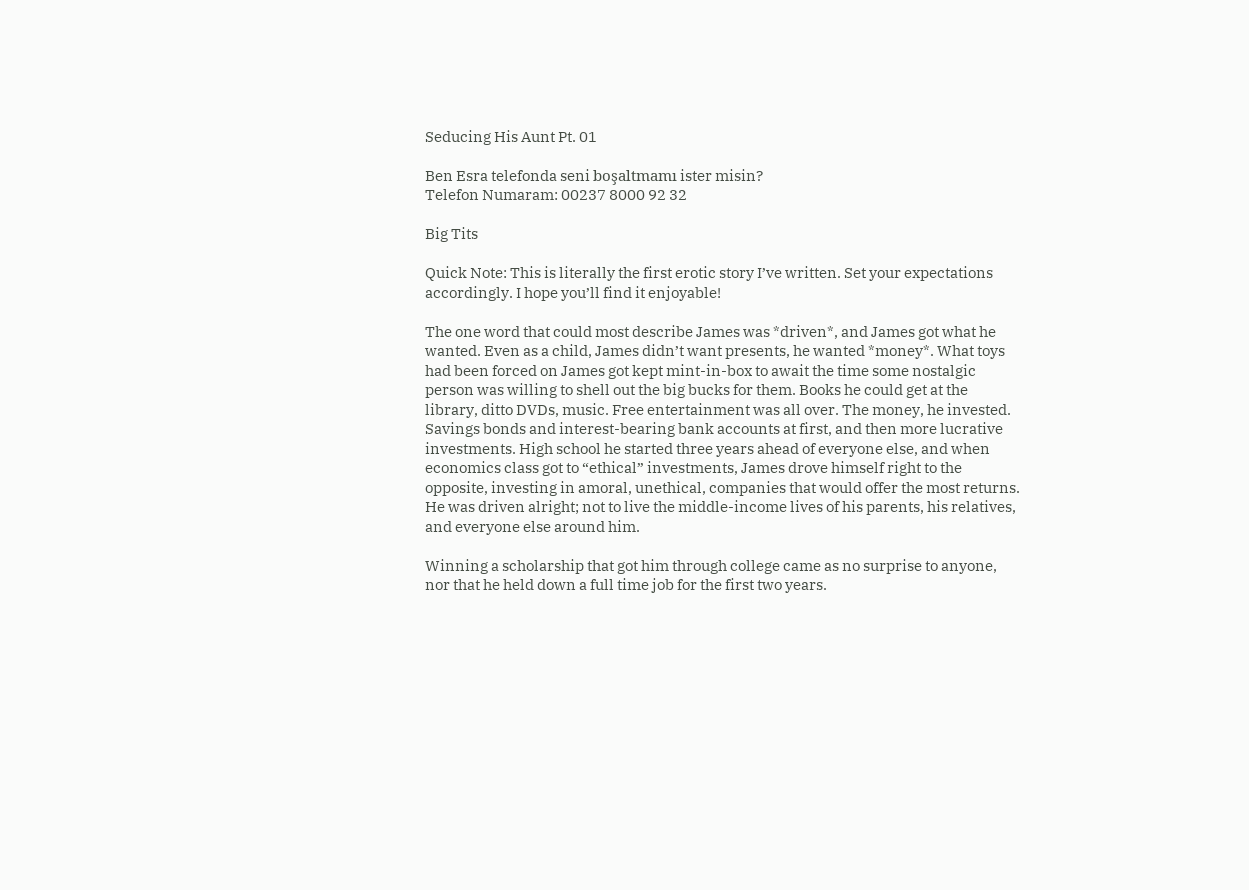Seducing His Aunt Pt. 01

Ben Esra telefonda seni boşaltmamı ister misin?
Telefon Numaram: 00237 8000 92 32

Big Tits

Quick Note: This is literally the first erotic story I’ve written. Set your expectations accordingly. I hope you’ll find it enjoyable!

The one word that could most describe James was *driven*, and James got what he wanted. Even as a child, James didn’t want presents, he wanted *money*. What toys had been forced on James got kept mint-in-box to await the time some nostalgic person was willing to shell out the big bucks for them. Books he could get at the library, ditto DVDs, music. Free entertainment was all over. The money, he invested. Savings bonds and interest-bearing bank accounts at first, and then more lucrative investments. High school he started three years ahead of everyone else, and when economics class got to “ethical” investments, James drove himself right to the opposite, investing in amoral, unethical, companies that would offer the most returns. He was driven alright; not to live the middle-income lives of his parents, his relatives, and everyone else around him.

Winning a scholarship that got him through college came as no surprise to anyone, nor that he held down a full time job for the first two years.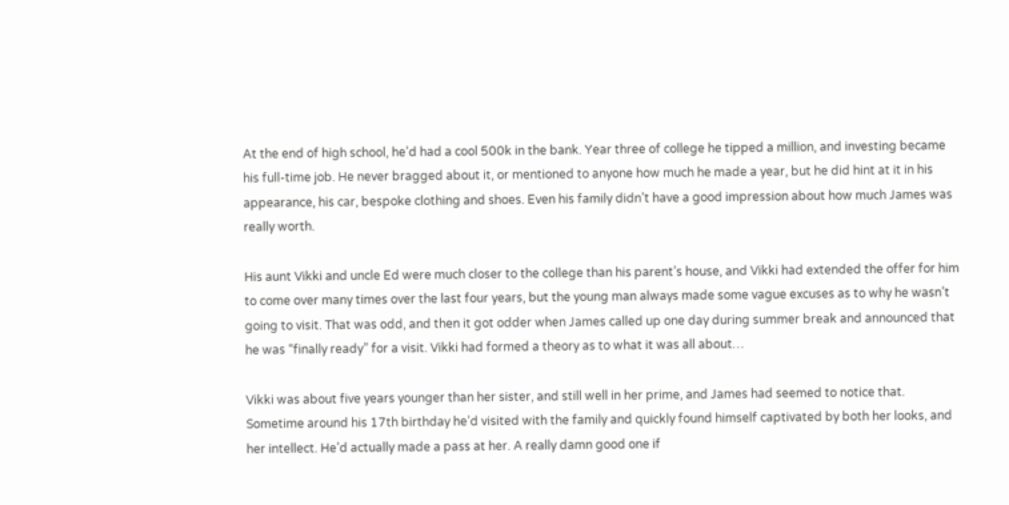At the end of high school, he’d had a cool 500k in the bank. Year three of college he tipped a million, and investing became his full-time job. He never bragged about it, or mentioned to anyone how much he made a year, but he did hint at it in his appearance, his car, bespoke clothing and shoes. Even his family didn’t have a good impression about how much James was really worth.

His aunt Vikki and uncle Ed were much closer to the college than his parent’s house, and Vikki had extended the offer for him to come over many times over the last four years, but the young man always made some vague excuses as to why he wasn’t going to visit. That was odd, and then it got odder when James called up one day during summer break and announced that he was “finally ready” for a visit. Vikki had formed a theory as to what it was all about…

Vikki was about five years younger than her sister, and still well in her prime, and James had seemed to notice that. Sometime around his 17th birthday he’d visited with the family and quickly found himself captivated by both her looks, and her intellect. He’d actually made a pass at her. A really damn good one if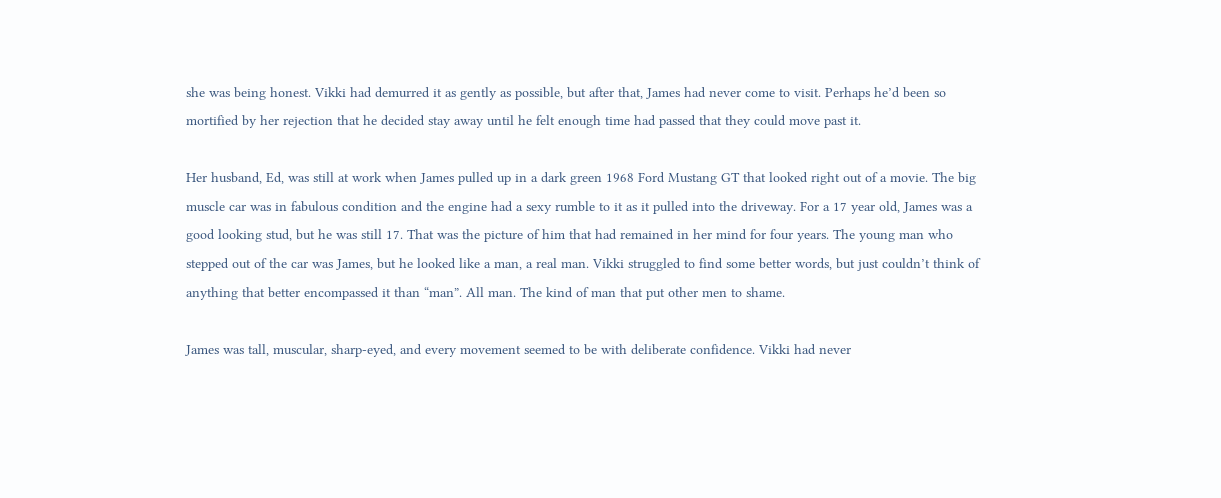she was being honest. Vikki had demurred it as gently as possible, but after that, James had never come to visit. Perhaps he’d been so mortified by her rejection that he decided stay away until he felt enough time had passed that they could move past it.

Her husband, Ed, was still at work when James pulled up in a dark green 1968 Ford Mustang GT that looked right out of a movie. The big muscle car was in fabulous condition and the engine had a sexy rumble to it as it pulled into the driveway. For a 17 year old, James was a good looking stud, but he was still 17. That was the picture of him that had remained in her mind for four years. The young man who stepped out of the car was James, but he looked like a man, a real man. Vikki struggled to find some better words, but just couldn’t think of anything that better encompassed it than “man”. All man. The kind of man that put other men to shame.

James was tall, muscular, sharp-eyed, and every movement seemed to be with deliberate confidence. Vikki had never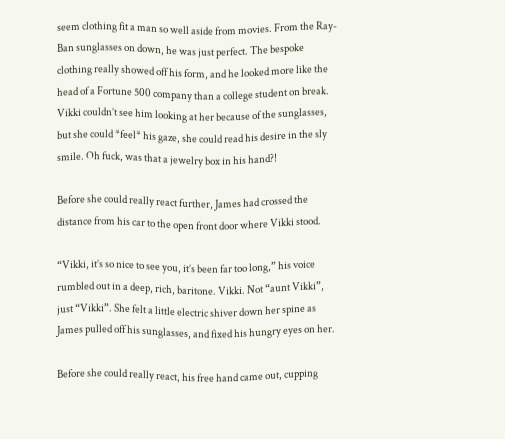seem clothing fit a man so well aside from movies. From the Ray-Ban sunglasses on down, he was just perfect. The bespoke clothing really showed off his form, and he looked more like the head of a Fortune 500 company than a college student on break. Vikki couldn’t see him looking at her because of the sunglasses, but she could *feel* his gaze, she could read his desire in the sly smile. Oh fuck, was that a jewelry box in his hand?!

Before she could really react further, James had crossed the distance from his car to the open front door where Vikki stood.

“Vikki, it’s so nice to see you, it’s been far too long,” his voice rumbled out in a deep, rich, baritone. Vikki. Not “aunt Vikki”, just “Vikki”. She felt a little electric shiver down her spine as James pulled off his sunglasses, and fixed his hungry eyes on her.

Before she could really react, his free hand came out, cupping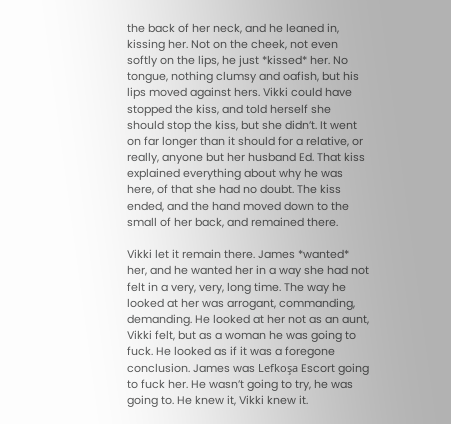the back of her neck, and he leaned in, kissing her. Not on the cheek, not even softly on the lips, he just *kissed* her. No tongue, nothing clumsy and oafish, but his lips moved against hers. Vikki could have stopped the kiss, and told herself she should stop the kiss, but she didn’t. It went on far longer than it should for a relative, or really, anyone but her husband Ed. That kiss explained everything about why he was here, of that she had no doubt. The kiss ended, and the hand moved down to the small of her back, and remained there.

Vikki let it remain there. James *wanted* her, and he wanted her in a way she had not felt in a very, very, long time. The way he looked at her was arrogant, commanding, demanding. He looked at her not as an aunt, Vikki felt, but as a woman he was going to fuck. He looked as if it was a foregone conclusion. James was Lefkoşa Escort going to fuck her. He wasn’t going to try, he was going to. He knew it, Vikki knew it.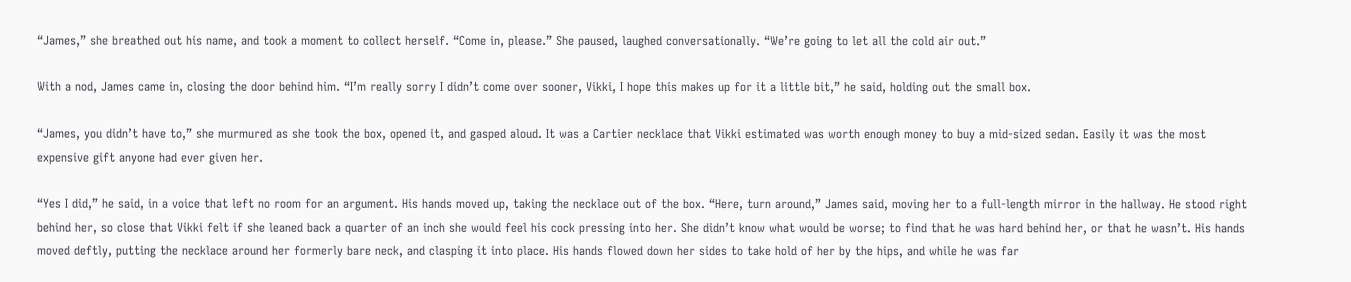“James,” she breathed out his name, and took a moment to collect herself. “Come in, please.” She paused, laughed conversationally. “We’re going to let all the cold air out.”

With a nod, James came in, closing the door behind him. “I’m really sorry I didn’t come over sooner, Vikki, I hope this makes up for it a little bit,” he said, holding out the small box.

“James, you didn’t have to,” she murmured as she took the box, opened it, and gasped aloud. It was a Cartier necklace that Vikki estimated was worth enough money to buy a mid-sized sedan. Easily it was the most expensive gift anyone had ever given her.

“Yes I did,” he said, in a voice that left no room for an argument. His hands moved up, taking the necklace out of the box. “Here, turn around,” James said, moving her to a full-length mirror in the hallway. He stood right behind her, so close that Vikki felt if she leaned back a quarter of an inch she would feel his cock pressing into her. She didn’t know what would be worse; to find that he was hard behind her, or that he wasn’t. His hands moved deftly, putting the necklace around her formerly bare neck, and clasping it into place. His hands flowed down her sides to take hold of her by the hips, and while he was far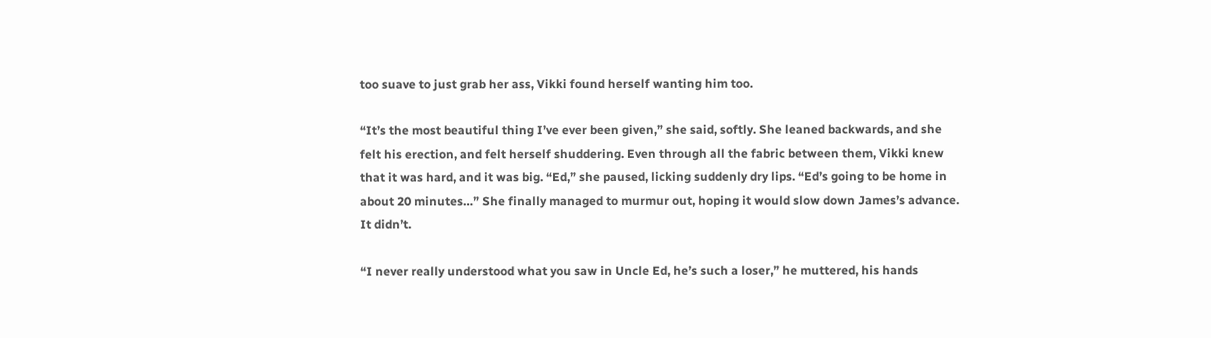too suave to just grab her ass, Vikki found herself wanting him too.

“It’s the most beautiful thing I’ve ever been given,” she said, softly. She leaned backwards, and she felt his erection, and felt herself shuddering. Even through all the fabric between them, Vikki knew that it was hard, and it was big. “Ed,” she paused, licking suddenly dry lips. “Ed’s going to be home in about 20 minutes…” She finally managed to murmur out, hoping it would slow down James’s advance. It didn’t.

“I never really understood what you saw in Uncle Ed, he’s such a loser,” he muttered, his hands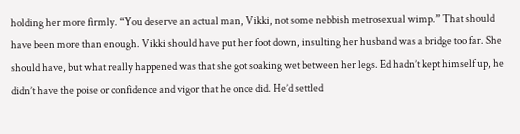holding her more firmly. “You deserve an actual man, Vikki, not some nebbish metrosexual wimp.” That should have been more than enough. Vikki should have put her foot down, insulting her husband was a bridge too far. She should have, but what really happened was that she got soaking wet between her legs. Ed hadn’t kept himself up, he didn’t have the poise or confidence and vigor that he once did. He’d settled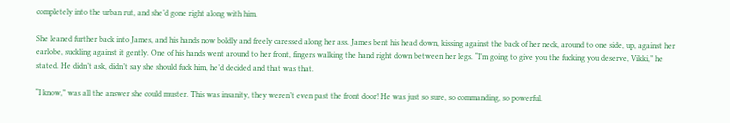completely into the urban rut, and she’d gone right along with him.

She leaned further back into James, and his hands now boldly and freely caressed along her ass. James bent his head down, kissing against the back of her neck, around to one side, up, against her earlobe, suckling against it gently. One of his hands went around to her front, fingers walking the hand right down between her legs. “I’m going to give you the fucking you deserve, Vikki,” he stated. He didn’t ask, didn’t say she should fuck him, he’d decided and that was that.

“I know,” was all the answer she could muster. This was insanity, they weren’t even past the front door! He was just so sure, so commanding, so powerful.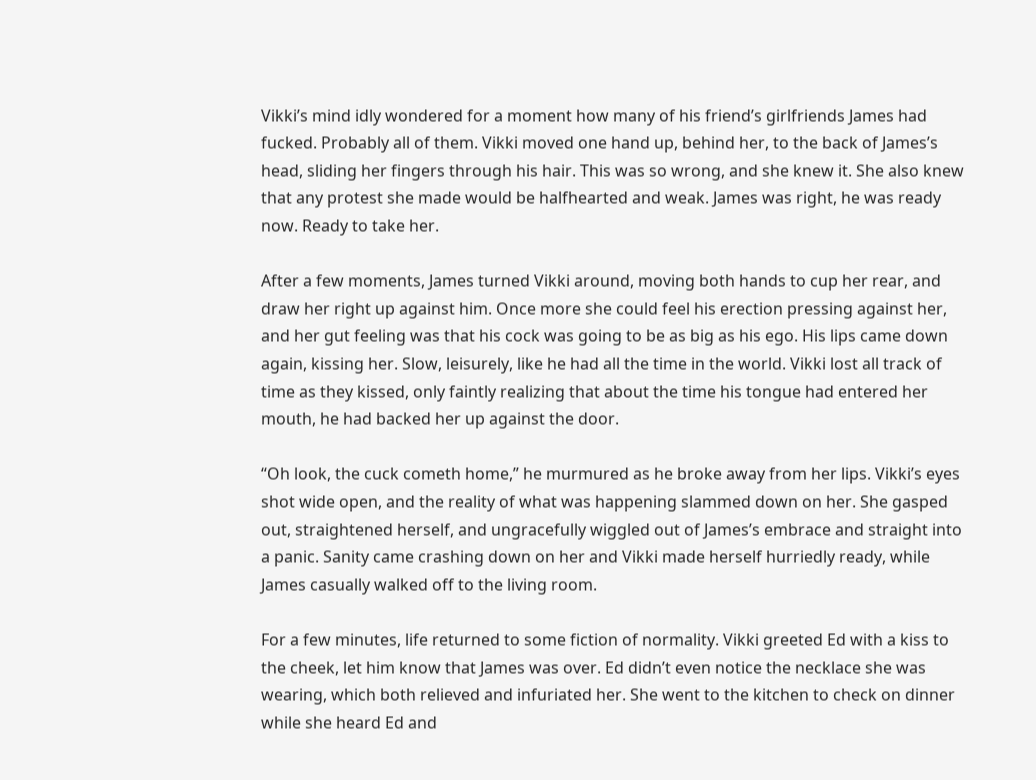Vikki’s mind idly wondered for a moment how many of his friend’s girlfriends James had fucked. Probably all of them. Vikki moved one hand up, behind her, to the back of James’s head, sliding her fingers through his hair. This was so wrong, and she knew it. She also knew that any protest she made would be halfhearted and weak. James was right, he was ready now. Ready to take her.

After a few moments, James turned Vikki around, moving both hands to cup her rear, and draw her right up against him. Once more she could feel his erection pressing against her, and her gut feeling was that his cock was going to be as big as his ego. His lips came down again, kissing her. Slow, leisurely, like he had all the time in the world. Vikki lost all track of time as they kissed, only faintly realizing that about the time his tongue had entered her mouth, he had backed her up against the door.

“Oh look, the cuck cometh home,” he murmured as he broke away from her lips. Vikki’s eyes shot wide open, and the reality of what was happening slammed down on her. She gasped out, straightened herself, and ungracefully wiggled out of James’s embrace and straight into a panic. Sanity came crashing down on her and Vikki made herself hurriedly ready, while James casually walked off to the living room.

For a few minutes, life returned to some fiction of normality. Vikki greeted Ed with a kiss to the cheek, let him know that James was over. Ed didn’t even notice the necklace she was wearing, which both relieved and infuriated her. She went to the kitchen to check on dinner while she heard Ed and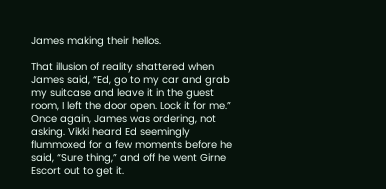James making their hellos.

That illusion of reality shattered when James said, “Ed, go to my car and grab my suitcase and leave it in the guest room, I left the door open. Lock it for me.” Once again, James was ordering, not asking. Vikki heard Ed seemingly flummoxed for a few moments before he said, “Sure thing,” and off he went Girne Escort out to get it.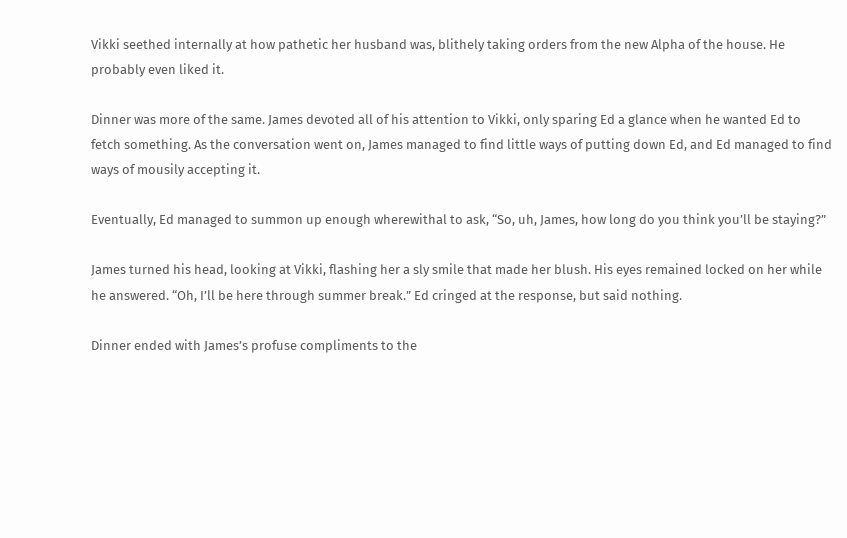Vikki seethed internally at how pathetic her husband was, blithely taking orders from the new Alpha of the house. He probably even liked it.

Dinner was more of the same. James devoted all of his attention to Vikki, only sparing Ed a glance when he wanted Ed to fetch something. As the conversation went on, James managed to find little ways of putting down Ed, and Ed managed to find ways of mousily accepting it.

Eventually, Ed managed to summon up enough wherewithal to ask, “So, uh, James, how long do you think you’ll be staying?”

James turned his head, looking at Vikki, flashing her a sly smile that made her blush. His eyes remained locked on her while he answered. “Oh, I’ll be here through summer break.” Ed cringed at the response, but said nothing.

Dinner ended with James’s profuse compliments to the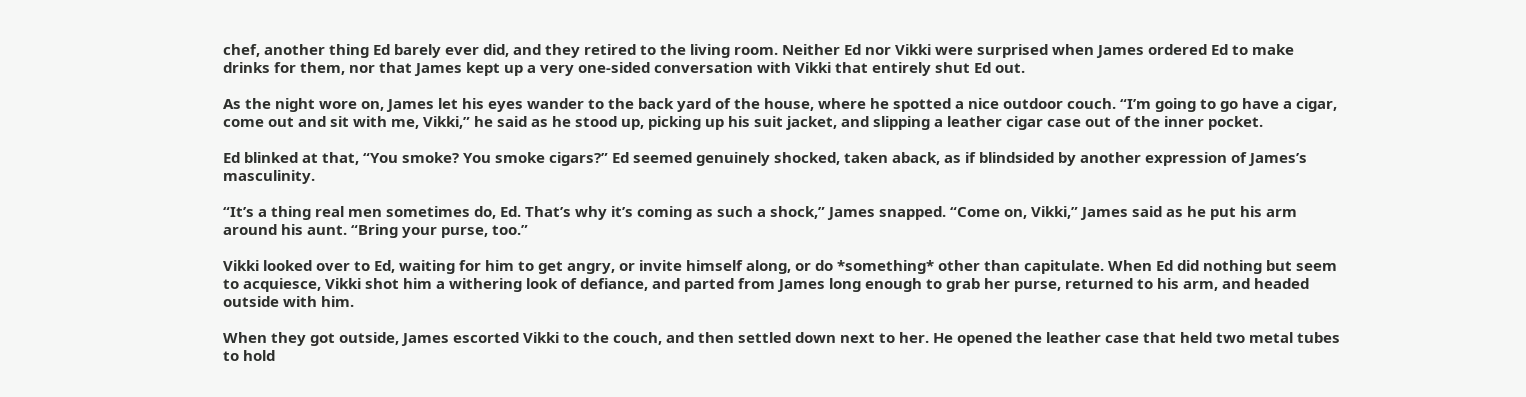chef, another thing Ed barely ever did, and they retired to the living room. Neither Ed nor Vikki were surprised when James ordered Ed to make drinks for them, nor that James kept up a very one-sided conversation with Vikki that entirely shut Ed out.

As the night wore on, James let his eyes wander to the back yard of the house, where he spotted a nice outdoor couch. “I’m going to go have a cigar, come out and sit with me, Vikki,” he said as he stood up, picking up his suit jacket, and slipping a leather cigar case out of the inner pocket.

Ed blinked at that, “You smoke? You smoke cigars?” Ed seemed genuinely shocked, taken aback, as if blindsided by another expression of James’s masculinity.

“It’s a thing real men sometimes do, Ed. That’s why it’s coming as such a shock,” James snapped. “Come on, Vikki,” James said as he put his arm around his aunt. “Bring your purse, too.”

Vikki looked over to Ed, waiting for him to get angry, or invite himself along, or do *something* other than capitulate. When Ed did nothing but seem to acquiesce, Vikki shot him a withering look of defiance, and parted from James long enough to grab her purse, returned to his arm, and headed outside with him.

When they got outside, James escorted Vikki to the couch, and then settled down next to her. He opened the leather case that held two metal tubes to hold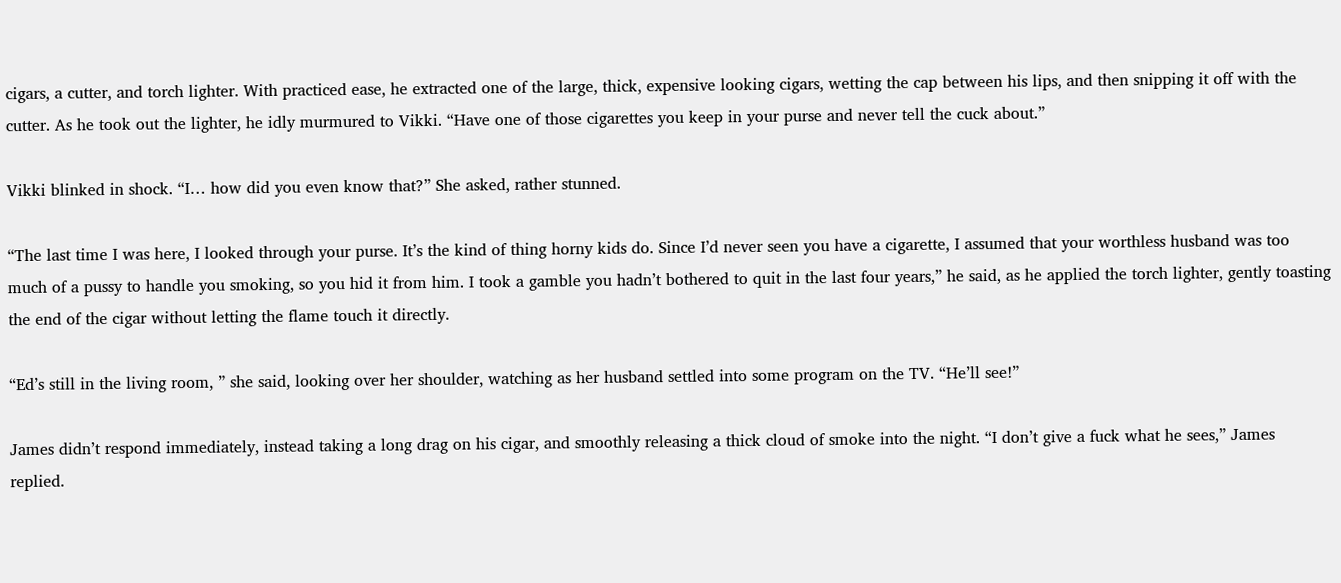cigars, a cutter, and torch lighter. With practiced ease, he extracted one of the large, thick, expensive looking cigars, wetting the cap between his lips, and then snipping it off with the cutter. As he took out the lighter, he idly murmured to Vikki. “Have one of those cigarettes you keep in your purse and never tell the cuck about.”

Vikki blinked in shock. “I… how did you even know that?” She asked, rather stunned.

“The last time I was here, I looked through your purse. It’s the kind of thing horny kids do. Since I’d never seen you have a cigarette, I assumed that your worthless husband was too much of a pussy to handle you smoking, so you hid it from him. I took a gamble you hadn’t bothered to quit in the last four years,” he said, as he applied the torch lighter, gently toasting the end of the cigar without letting the flame touch it directly.

“Ed’s still in the living room, ” she said, looking over her shoulder, watching as her husband settled into some program on the TV. “He’ll see!”

James didn’t respond immediately, instead taking a long drag on his cigar, and smoothly releasing a thick cloud of smoke into the night. “I don’t give a fuck what he sees,” James replied.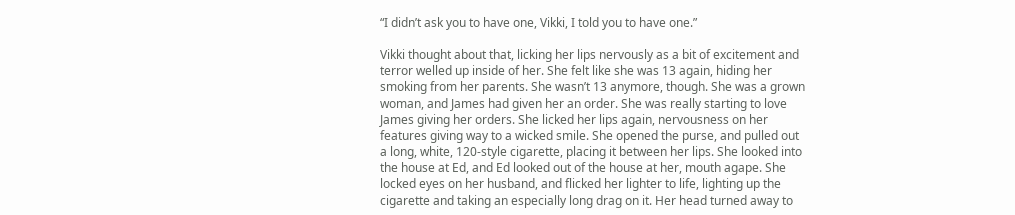“I didn’t ask you to have one, Vikki, I told you to have one.”

Vikki thought about that, licking her lips nervously as a bit of excitement and terror welled up inside of her. She felt like she was 13 again, hiding her smoking from her parents. She wasn’t 13 anymore, though. She was a grown woman, and James had given her an order. She was really starting to love James giving her orders. She licked her lips again, nervousness on her features giving way to a wicked smile. She opened the purse, and pulled out a long, white, 120-style cigarette, placing it between her lips. She looked into the house at Ed, and Ed looked out of the house at her, mouth agape. She locked eyes on her husband, and flicked her lighter to life, lighting up the cigarette and taking an especially long drag on it. Her head turned away to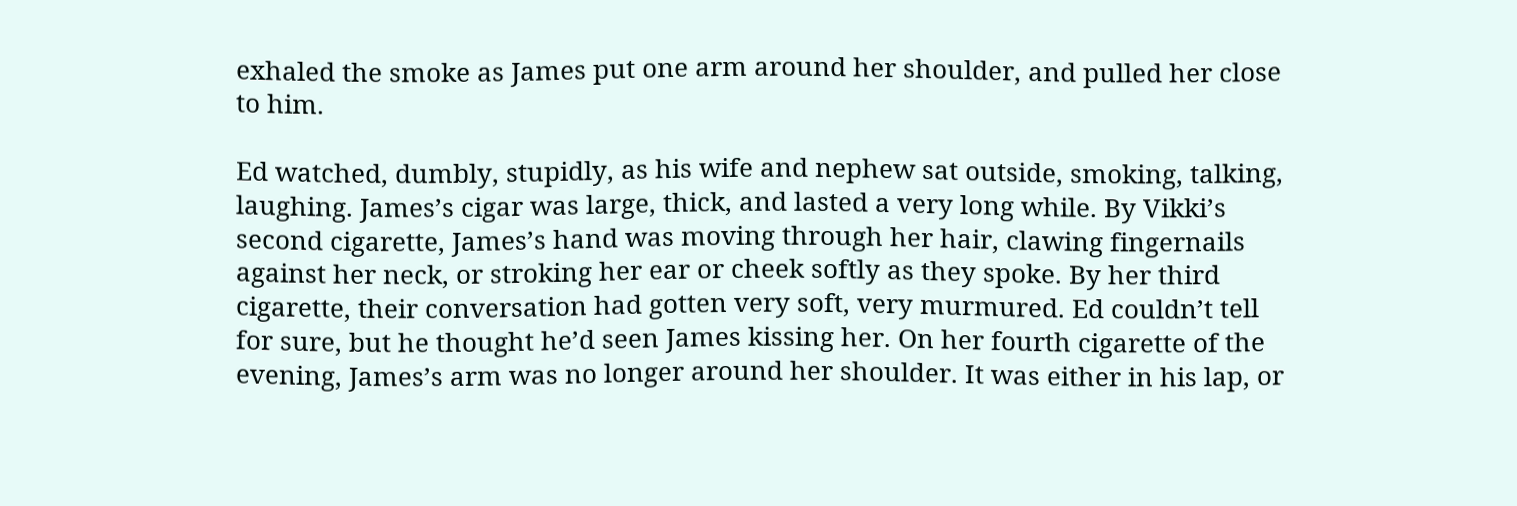exhaled the smoke as James put one arm around her shoulder, and pulled her close to him.

Ed watched, dumbly, stupidly, as his wife and nephew sat outside, smoking, talking, laughing. James’s cigar was large, thick, and lasted a very long while. By Vikki’s second cigarette, James’s hand was moving through her hair, clawing fingernails against her neck, or stroking her ear or cheek softly as they spoke. By her third cigarette, their conversation had gotten very soft, very murmured. Ed couldn’t tell for sure, but he thought he’d seen James kissing her. On her fourth cigarette of the evening, James’s arm was no longer around her shoulder. It was either in his lap, or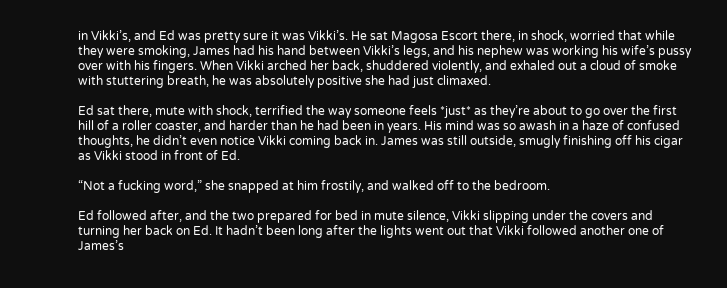in Vikki’s, and Ed was pretty sure it was Vikki’s. He sat Magosa Escort there, in shock, worried that while they were smoking, James had his hand between Vikki’s legs, and his nephew was working his wife’s pussy over with his fingers. When Vikki arched her back, shuddered violently, and exhaled out a cloud of smoke with stuttering breath, he was absolutely positive she had just climaxed.

Ed sat there, mute with shock, terrified the way someone feels *just* as they’re about to go over the first hill of a roller coaster, and harder than he had been in years. His mind was so awash in a haze of confused thoughts, he didn’t even notice Vikki coming back in. James was still outside, smugly finishing off his cigar as Vikki stood in front of Ed.

“Not a fucking word,” she snapped at him frostily, and walked off to the bedroom.

Ed followed after, and the two prepared for bed in mute silence, Vikki slipping under the covers and turning her back on Ed. It hadn’t been long after the lights went out that Vikki followed another one of James’s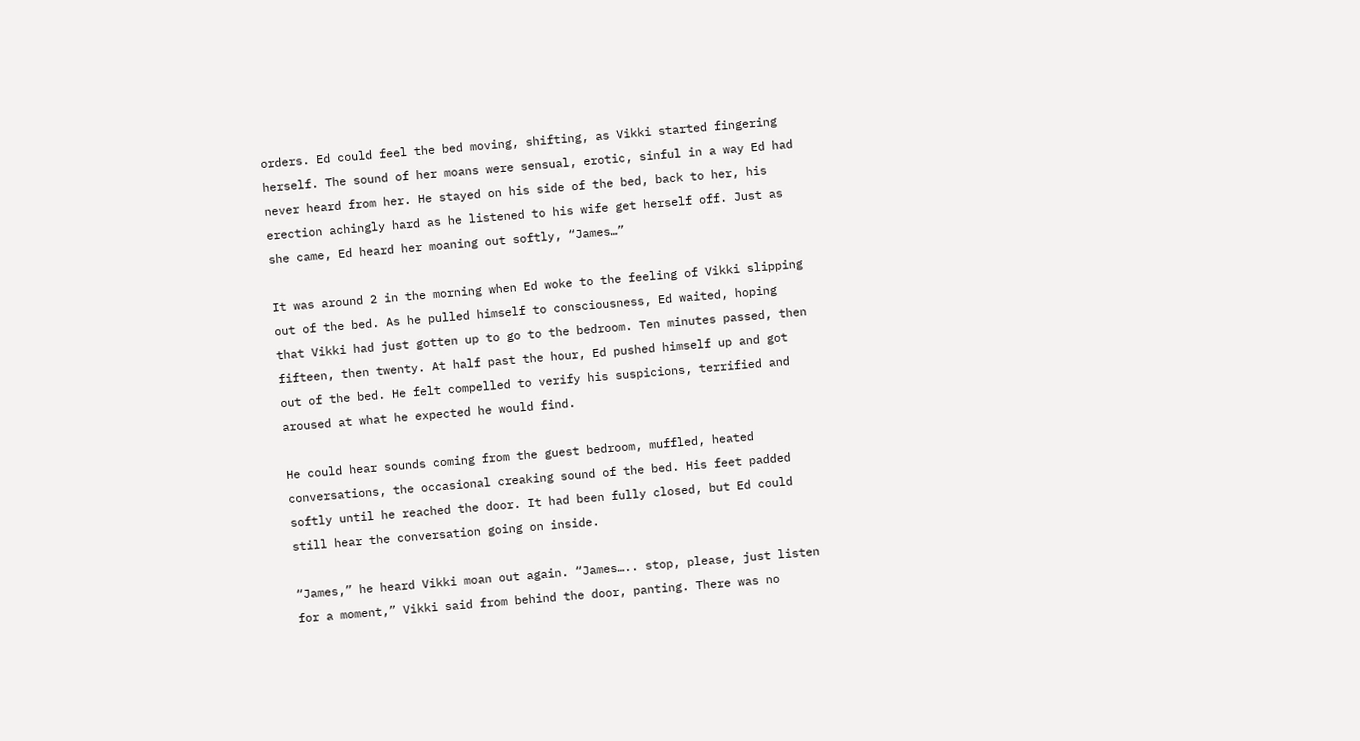orders. Ed could feel the bed moving, shifting, as Vikki started fingering herself. The sound of her moans were sensual, erotic, sinful in a way Ed had never heard from her. He stayed on his side of the bed, back to her, his erection achingly hard as he listened to his wife get herself off. Just as she came, Ed heard her moaning out softly, “James…”

It was around 2 in the morning when Ed woke to the feeling of Vikki slipping out of the bed. As he pulled himself to consciousness, Ed waited, hoping that Vikki had just gotten up to go to the bedroom. Ten minutes passed, then fifteen, then twenty. At half past the hour, Ed pushed himself up and got out of the bed. He felt compelled to verify his suspicions, terrified and aroused at what he expected he would find.

He could hear sounds coming from the guest bedroom, muffled, heated conversations, the occasional creaking sound of the bed. His feet padded softly until he reached the door. It had been fully closed, but Ed could still hear the conversation going on inside.

“James,” he heard Vikki moan out again. “James….. stop, please, just listen for a moment,” Vikki said from behind the door, panting. There was no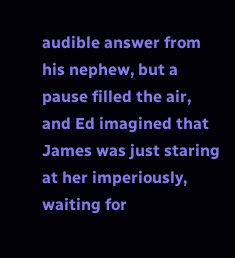audible answer from his nephew, but a pause filled the air, and Ed imagined that James was just staring at her imperiously, waiting for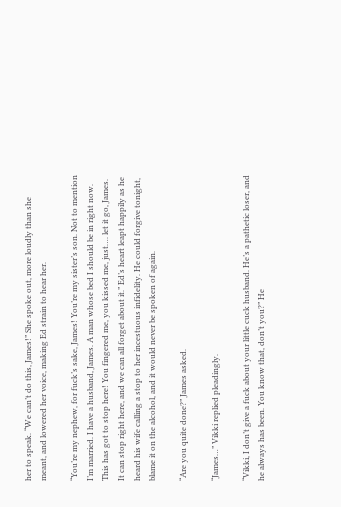her to speak. “We can’t do this, James!” She spoke out, more loudly than she meant, and lowered her voice, making Ed strain to hear her.

“You’re my nephew, for fuck’s sake, James! You’re my sister’s son. Not to mention I’m married. I have a husband, James. A man whose bed I should be in right now. This has got to stop here! You fingered me, you kissed me, just…. let it go, James. It can stop right here, and we can all forget about it.” Ed’s heart leapt happily as he heard his wife calling a stop to her incestuous infidelity. He could forgive tonight, blame it on the alcohol, and it would never be spoken of again.

“Are you quite done?” James asked.

“James…” Vikki replied pleadingly.

“Vikki, I don’t give a fuck about your little cuck husband. He’s a pathetic loser, and he always has been. You know that, don’t you?” He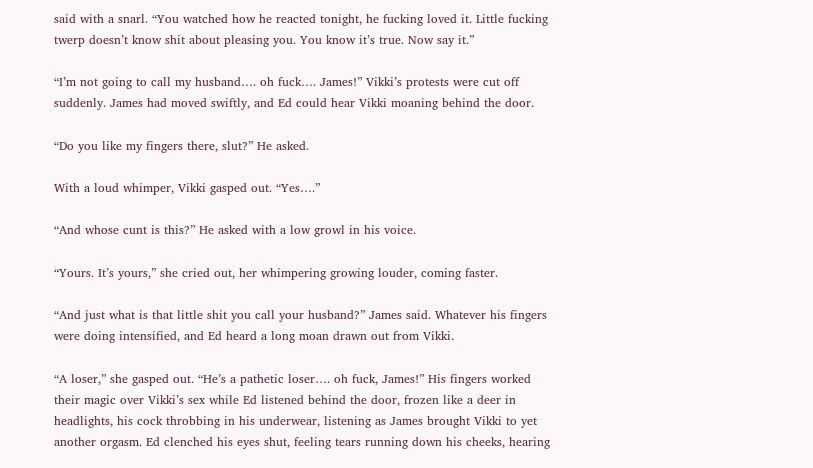said with a snarl. “You watched how he reacted tonight, he fucking loved it. Little fucking twerp doesn’t know shit about pleasing you. You know it’s true. Now say it.”

“I’m not going to call my husband…. oh fuck…. James!” Vikki’s protests were cut off suddenly. James had moved swiftly, and Ed could hear Vikki moaning behind the door.

“Do you like my fingers there, slut?” He asked.

With a loud whimper, Vikki gasped out. “Yes….”

“And whose cunt is this?” He asked with a low growl in his voice.

“Yours. It’s yours,” she cried out, her whimpering growing louder, coming faster.

“And just what is that little shit you call your husband?” James said. Whatever his fingers were doing intensified, and Ed heard a long moan drawn out from Vikki.

“A loser,” she gasped out. “He’s a pathetic loser…. oh fuck, James!” His fingers worked their magic over Vikki’s sex while Ed listened behind the door, frozen like a deer in headlights, his cock throbbing in his underwear, listening as James brought Vikki to yet another orgasm. Ed clenched his eyes shut, feeling tears running down his cheeks, hearing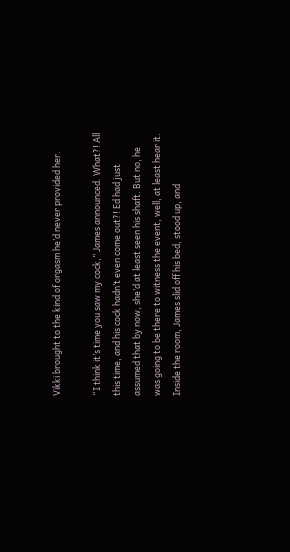Vikki brought to the kind of orgasm he’d never provided her.

“I think it’s time you saw my cock,” James announced. What?! All this time, and his cock hadn’t even come out?! Ed had just assumed that by now, she’d at least seen his shaft. But no, he was going to be there to witness the event, well, at least hear it. Inside the room, James slid off his bed, stood up, and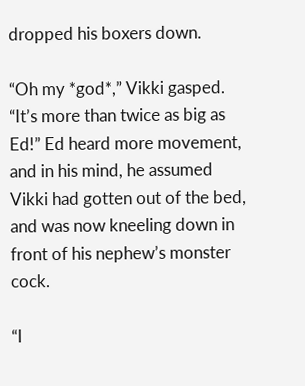dropped his boxers down.

“Oh my *god*,” Vikki gasped. “It’s more than twice as big as Ed!” Ed heard more movement, and in his mind, he assumed Vikki had gotten out of the bed, and was now kneeling down in front of his nephew’s monster cock.

“I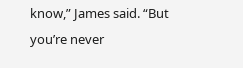know,” James said. “But you’re never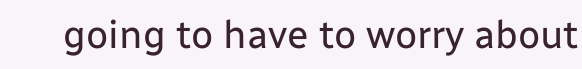going to have to worry about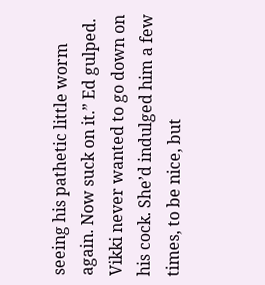seeing his pathetic little worm again. Now suck on it.” Ed gulped. Vikki never wanted to go down on his cock. She’d indulged him a few times, to be nice, but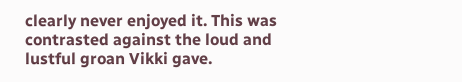clearly never enjoyed it. This was contrasted against the loud and lustful groan Vikki gave.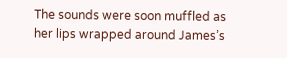The sounds were soon muffled as her lips wrapped around James’s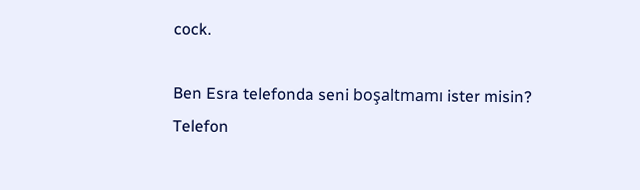cock.

Ben Esra telefonda seni boşaltmamı ister misin?
Telefon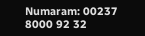Numaram: 00237 8000 92 32